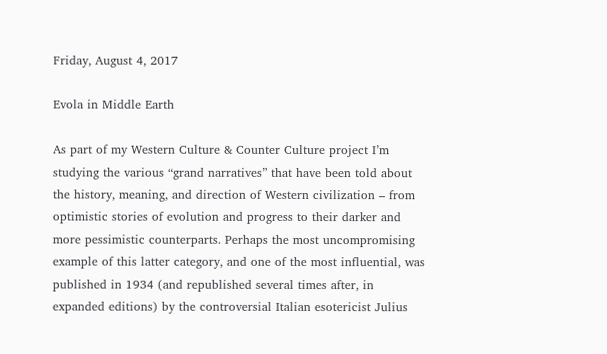Friday, August 4, 2017

Evola in Middle Earth

As part of my Western Culture & Counter Culture project I’m studying the various “grand narratives” that have been told about the history, meaning, and direction of Western civilization – from optimistic stories of evolution and progress to their darker and more pessimistic counterparts. Perhaps the most uncompromising example of this latter category, and one of the most influential, was published in 1934 (and republished several times after, in expanded editions) by the controversial Italian esotericist Julius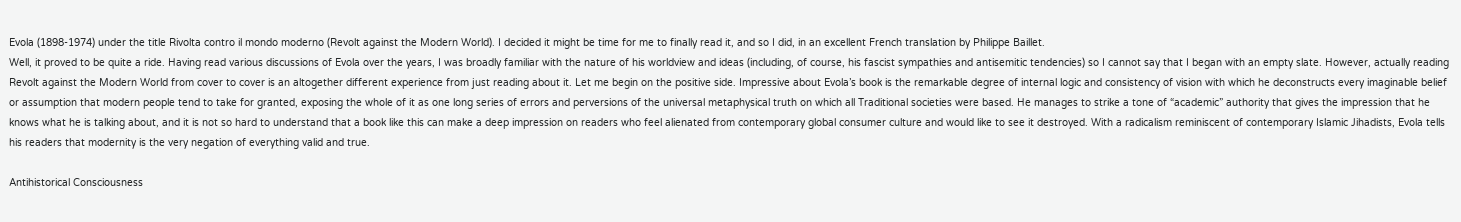Evola (1898-1974) under the title Rivolta contro il mondo moderno (Revolt against the Modern World). I decided it might be time for me to finally read it, and so I did, in an excellent French translation by Philippe Baillet.
Well, it proved to be quite a ride. Having read various discussions of Evola over the years, I was broadly familiar with the nature of his worldview and ideas (including, of course, his fascist sympathies and antisemitic tendencies) so I cannot say that I began with an empty slate. However, actually reading Revolt against the Modern World from cover to cover is an altogether different experience from just reading about it. Let me begin on the positive side. Impressive about Evola’s book is the remarkable degree of internal logic and consistency of vision with which he deconstructs every imaginable belief or assumption that modern people tend to take for granted, exposing the whole of it as one long series of errors and perversions of the universal metaphysical truth on which all Traditional societies were based. He manages to strike a tone of “academic” authority that gives the impression that he knows what he is talking about, and it is not so hard to understand that a book like this can make a deep impression on readers who feel alienated from contemporary global consumer culture and would like to see it destroyed. With a radicalism reminiscent of contemporary Islamic Jihadists, Evola tells his readers that modernity is the very negation of everything valid and true.

Antihistorical Consciousness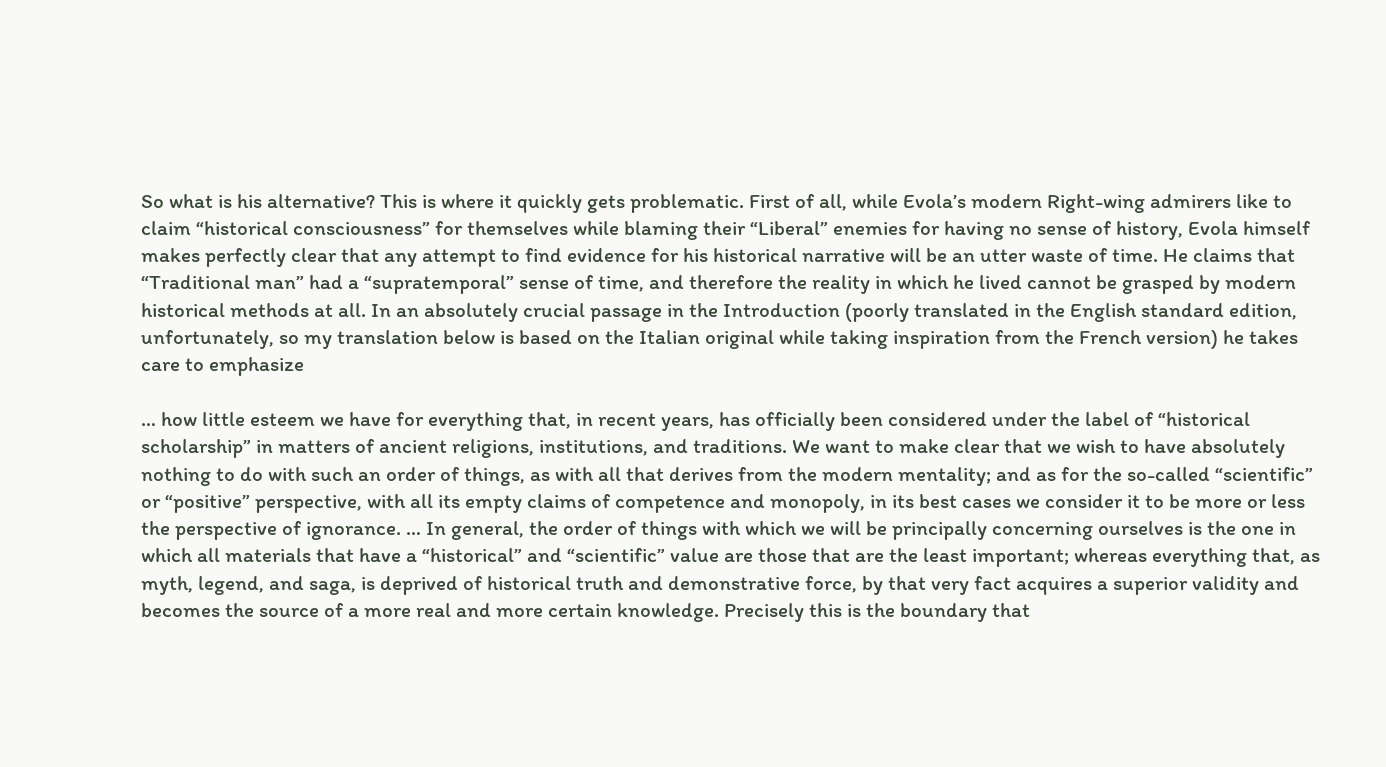So what is his alternative? This is where it quickly gets problematic. First of all, while Evola’s modern Right-wing admirers like to claim “historical consciousness” for themselves while blaming their “Liberal” enemies for having no sense of history, Evola himself makes perfectly clear that any attempt to find evidence for his historical narrative will be an utter waste of time. He claims that “Traditional man” had a “supratemporal” sense of time, and therefore the reality in which he lived cannot be grasped by modern historical methods at all. In an absolutely crucial passage in the Introduction (poorly translated in the English standard edition, unfortunately, so my translation below is based on the Italian original while taking inspiration from the French version) he takes care to emphasize

… how little esteem we have for everything that, in recent years, has officially been considered under the label of “historical scholarship” in matters of ancient religions, institutions, and traditions. We want to make clear that we wish to have absolutely nothing to do with such an order of things, as with all that derives from the modern mentality; and as for the so-called “scientific” or “positive” perspective, with all its empty claims of competence and monopoly, in its best cases we consider it to be more or less the perspective of ignorance. … In general, the order of things with which we will be principally concerning ourselves is the one in which all materials that have a “historical” and “scientific” value are those that are the least important; whereas everything that, as myth, legend, and saga, is deprived of historical truth and demonstrative force, by that very fact acquires a superior validity and becomes the source of a more real and more certain knowledge. Precisely this is the boundary that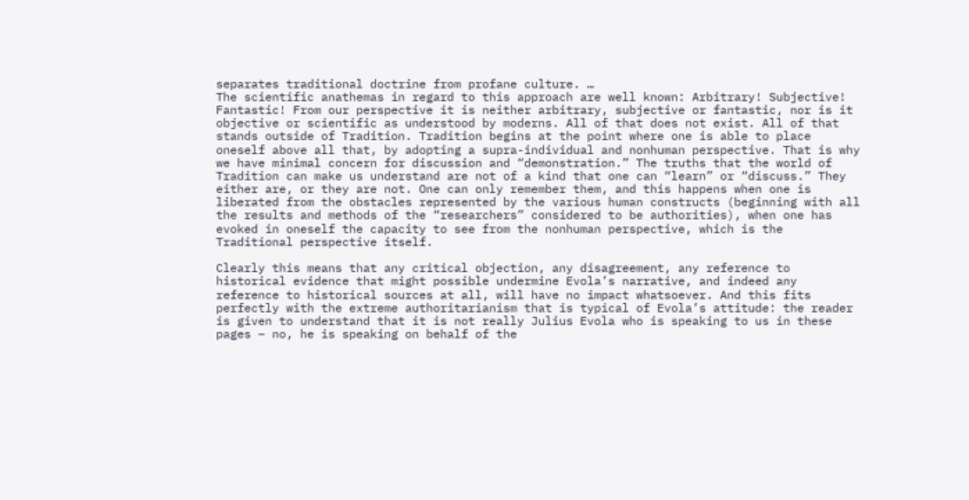separates traditional doctrine from profane culture. …
The scientific anathemas in regard to this approach are well known: Arbitrary! Subjective! Fantastic! From our perspective it is neither arbitrary, subjective or fantastic, nor is it objective or scientific as understood by moderns. All of that does not exist. All of that stands outside of Tradition. Tradition begins at the point where one is able to place oneself above all that, by adopting a supra-individual and nonhuman perspective. That is why we have minimal concern for discussion and “demonstration.” The truths that the world of Tradition can make us understand are not of a kind that one can “learn” or “discuss.” They either are, or they are not. One can only remember them, and this happens when one is liberated from the obstacles represented by the various human constructs (beginning with all the results and methods of the “researchers” considered to be authorities), when one has evoked in oneself the capacity to see from the nonhuman perspective, which is the Traditional perspective itself.

Clearly this means that any critical objection, any disagreement, any reference to historical evidence that might possible undermine Evola’s narrative, and indeed any reference to historical sources at all, will have no impact whatsoever. And this fits perfectly with the extreme authoritarianism that is typical of Evola’s attitude: the reader is given to understand that it is not really Julius Evola who is speaking to us in these pages – no, he is speaking on behalf of the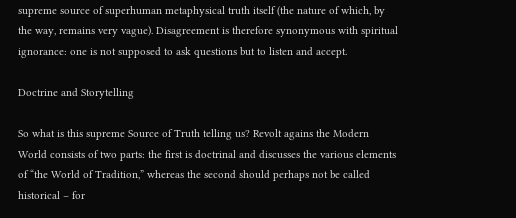supreme source of superhuman metaphysical truth itself (the nature of which, by the way, remains very vague). Disagreement is therefore synonymous with spiritual ignorance: one is not supposed to ask questions but to listen and accept.

Doctrine and Storytelling

So what is this supreme Source of Truth telling us? Revolt agains the Modern World consists of two parts: the first is doctrinal and discusses the various elements of “the World of Tradition,” whereas the second should perhaps not be called historical – for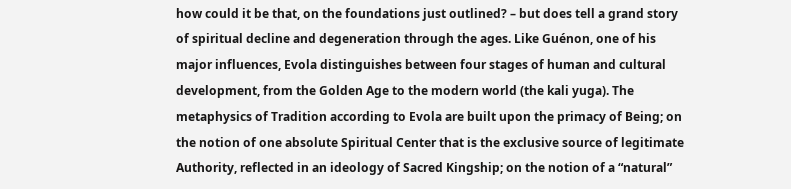how could it be that, on the foundations just outlined? – but does tell a grand story of spiritual decline and degeneration through the ages. Like Guénon, one of his major influences, Evola distinguishes between four stages of human and cultural development, from the Golden Age to the modern world (the kali yuga). The metaphysics of Tradition according to Evola are built upon the primacy of Being; on the notion of one absolute Spiritual Center that is the exclusive source of legitimate Authority, reflected in an ideology of Sacred Kingship; on the notion of a “natural”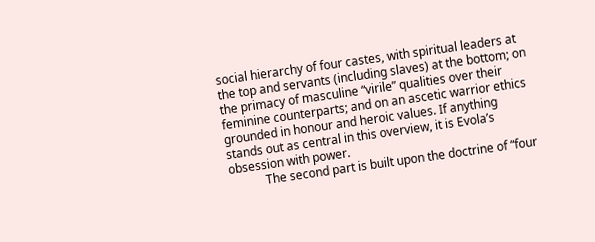social hierarchy of four castes, with spiritual leaders at the top and servants (including slaves) at the bottom; on the primacy of masculine “virile” qualities over their feminine counterparts; and on an ascetic warrior ethics grounded in honour and heroic values. If anything stands out as central in this overview, it is Evola’s obsession with power.
            The second part is built upon the doctrine of “four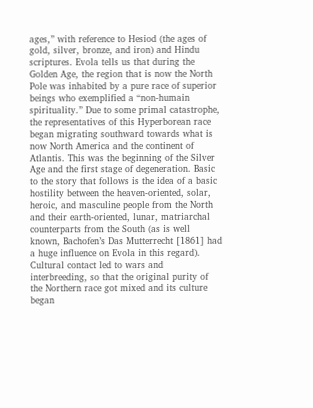ages,” with reference to Hesiod (the ages of gold, silver, bronze, and iron) and Hindu scriptures. Evola tells us that during the Golden Age, the region that is now the North Pole was inhabited by a pure race of superior beings who exemplified a “non-humain spirituality.” Due to some primal catastrophe, the representatives of this Hyperborean race began migrating southward towards what is now North America and the continent of Atlantis. This was the beginning of the Silver Age and the first stage of degeneration. Basic to the story that follows is the idea of a basic hostility between the heaven-oriented, solar, heroic, and masculine people from the North and their earth-oriented, lunar, matriarchal counterparts from the South (as is well known, Bachofen’s Das Mutterrecht [1861] had a huge influence on Evola in this regard). Cultural contact led to wars and interbreeding, so that the original purity of the Northern race got mixed and its culture began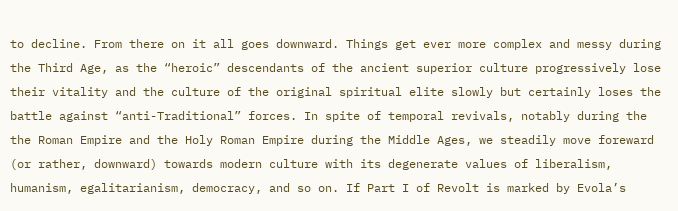to decline. From there on it all goes downward. Things get ever more complex and messy during the Third Age, as the “heroic” descendants of the ancient superior culture progressively lose their vitality and the culture of the original spiritual elite slowly but certainly loses the battle against “anti-Traditional” forces. In spite of temporal revivals, notably during the the Roman Empire and the Holy Roman Empire during the Middle Ages, we steadily move foreward (or rather, downward) towards modern culture with its degenerate values of liberalism, humanism, egalitarianism, democracy, and so on. If Part I of Revolt is marked by Evola’s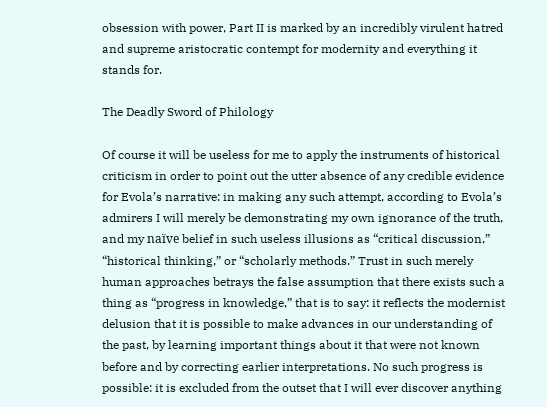obsession with power, Part II is marked by an incredibly virulent hatred and supreme aristocratic contempt for modernity and everything it stands for.

The Deadly Sword of Philology

Of course it will be useless for me to apply the instruments of historical criticism in order to point out the utter absence of any credible evidence for Evola’s narrative: in making any such attempt, according to Evola’s admirers I will merely be demonstrating my own ignorance of the truth, and my naïve belief in such useless illusions as “critical discussion,” “historical thinking,” or “scholarly methods.” Trust in such merely human approaches betrays the false assumption that there exists such a thing as “progress in knowledge,” that is to say: it reflects the modernist delusion that it is possible to make advances in our understanding of the past, by learning important things about it that were not known before and by correcting earlier interpretations. No such progress is possible: it is excluded from the outset that I will ever discover anything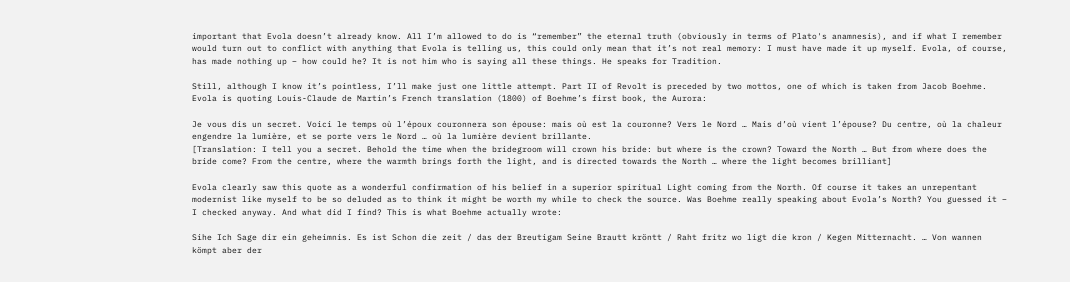important that Evola doesn’t already know. All I’m allowed to do is “remember” the eternal truth (obviously in terms of Plato's anamnesis), and if what I remember would turn out to conflict with anything that Evola is telling us, this could only mean that it’s not real memory: I must have made it up myself. Evola, of course, has made nothing up – how could he? It is not him who is saying all these things. He speaks for Tradition.

Still, although I know it’s pointless, I’ll make just one little attempt. Part II of Revolt is preceded by two mottos, one of which is taken from Jacob Boehme. Evola is quoting Louis-Claude de Martin’s French translation (1800) of Boehme’s first book, the Aurora:

Je vous dis un secret. Voici le temps où l’époux couronnera son épouse: mais où est la couronne? Vers le Nord … Mais d’où vient l’épouse? Du centre, où la chaleur engendre la lumière, et se porte vers le Nord … où la lumière devient brillante.
[Translation: I tell you a secret. Behold the time when the bridegroom will crown his bride: but where is the crown? Toward the North … But from where does the bride come? From the centre, where the warmth brings forth the light, and is directed towards the North … where the light becomes brilliant]

Evola clearly saw this quote as a wonderful confirmation of his belief in a superior spiritual Light coming from the North. Of course it takes an unrepentant modernist like myself to be so deluded as to think it might be worth my while to check the source. Was Boehme really speaking about Evola’s North? You guessed it – I checked anyway. And what did I find? This is what Boehme actually wrote:

Sihe Ich Sage dir ein geheimnis. Es ist Schon die zeit / das der Breutigam Seine Brautt kröntt / Raht fritz wo ligt die kron / Kegen Mitternacht. … Von wannen kömpt aber der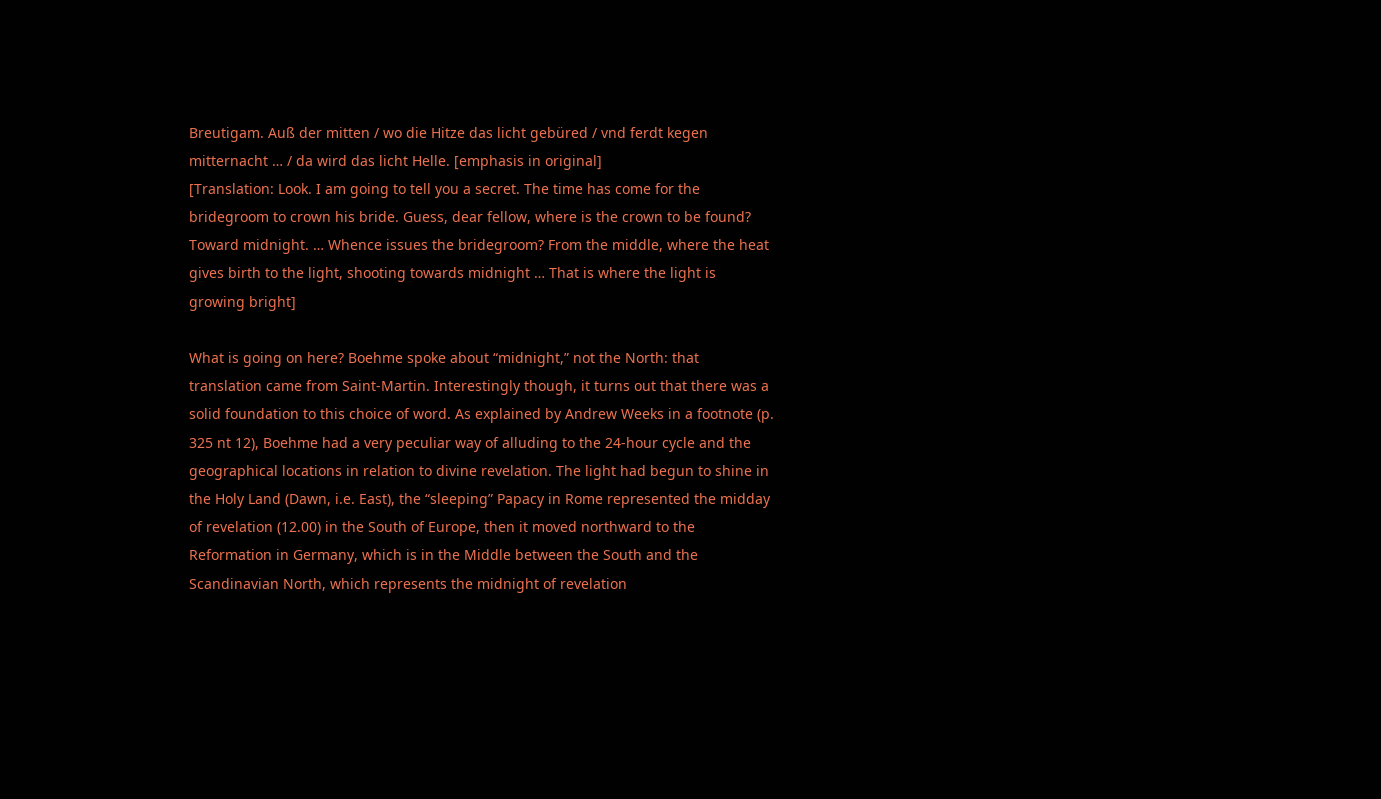Breutigam. Auß der mitten / wo die Hitze das licht gebüred / vnd ferdt kegen mitternacht … / da wird das licht Helle. [emphasis in original]
[Translation: Look. I am going to tell you a secret. The time has come for the bridegroom to crown his bride. Guess, dear fellow, where is the crown to be found? Toward midnight. … Whence issues the bridegroom? From the middle, where the heat gives birth to the light, shooting towards midnight … That is where the light is growing bright]

What is going on here? Boehme spoke about “midnight,” not the North: that translation came from Saint-Martin. Interestingly though, it turns out that there was a solid foundation to this choice of word. As explained by Andrew Weeks in a footnote (p. 325 nt 12), Boehme had a very peculiar way of alluding to the 24-hour cycle and the geographical locations in relation to divine revelation. The light had begun to shine in the Holy Land (Dawn, i.e. East), the “sleeping” Papacy in Rome represented the midday of revelation (12.00) in the South of Europe, then it moved northward to the Reformation in Germany, which is in the Middle between the South and the Scandinavian North, which represents the midnight of revelation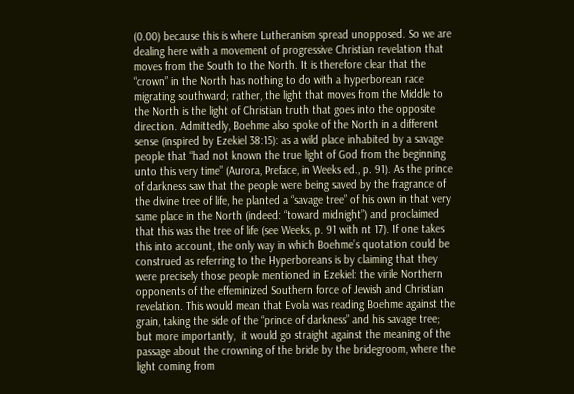(0.00) because this is where Lutheranism spread unopposed. So we are dealing here with a movement of progressive Christian revelation that moves from the South to the North. It is therefore clear that the “crown” in the North has nothing to do with a hyperborean race migrating southward; rather, the light that moves from the Middle to the North is the light of Christian truth that goes into the opposite direction. Admittedly, Boehme also spoke of the North in a different sense (inspired by Ezekiel 38:15): as a wild place inhabited by a savage people that “had not known the true light of God from the beginning unto this very time” (Aurora, Preface, in Weeks ed., p. 91). As the prince of darkness saw that the people were being saved by the fragrance of the divine tree of life, he planted a “savage tree” of his own in that very same place in the North (indeed: “toward midnight”) and proclaimed that this was the tree of life (see Weeks, p. 91 with nt 17). If one takes this into account, the only way in which Boehme’s quotation could be construed as referring to the Hyperboreans is by claiming that they were precisely those people mentioned in Ezekiel: the virile Northern opponents of the effeminized Southern force of Jewish and Christian revelation. This would mean that Evola was reading Boehme against the grain, taking the side of the “prince of darkness” and his savage tree; but more importantly,  it would go straight against the meaning of the passage about the crowning of the bride by the bridegroom, where the light coming from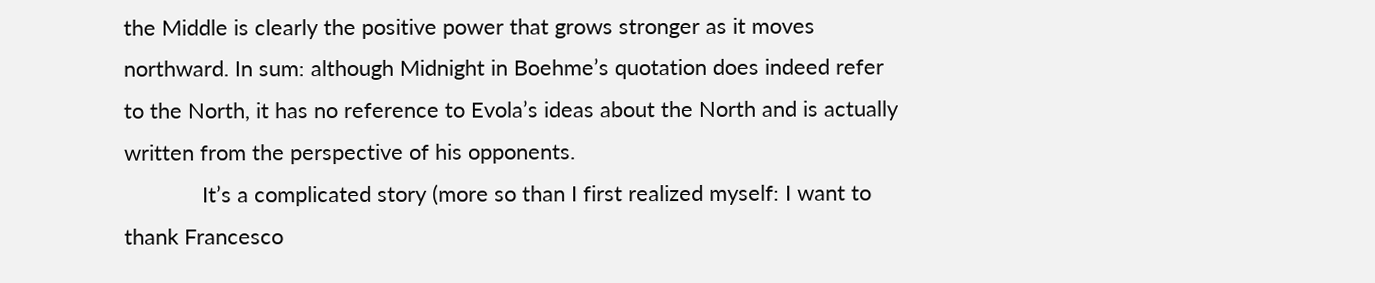the Middle is clearly the positive power that grows stronger as it moves northward. In sum: although Midnight in Boehme’s quotation does indeed refer to the North, it has no reference to Evola’s ideas about the North and is actually written from the perspective of his opponents.
             It’s a complicated story (more so than I first realized myself: I want to thank Francesco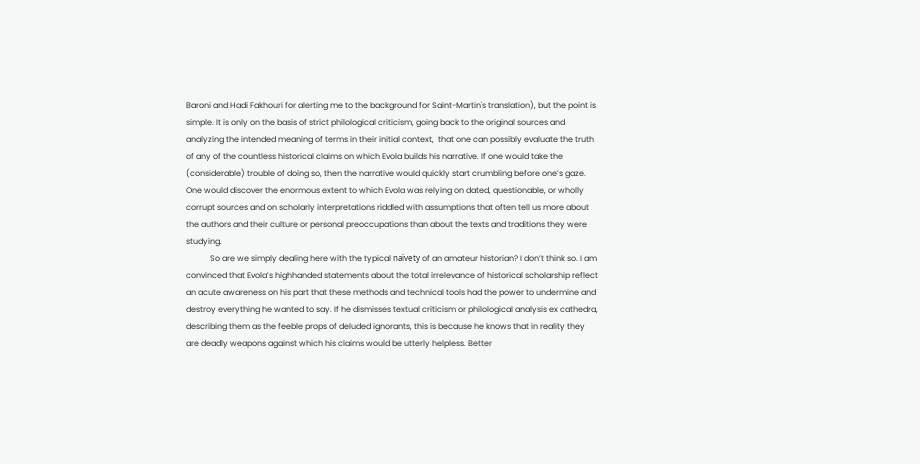Baroni and Hadi Fakhouri for alerting me to the background for Saint-Martin's translation), but the point is simple. It is only on the basis of strict philological criticism, going back to the original sources and analyzing the intended meaning of terms in their initial context,  that one can possibly evaluate the truth of any of the countless historical claims on which Evola builds his narrative. If one would take the (considerable) trouble of doing so, then the narrative would quickly start crumbling before one’s gaze. One would discover the enormous extent to which Evola was relying on dated, questionable, or wholly corrupt sources and on scholarly interpretations riddled with assumptions that often tell us more about the authors and their culture or personal preoccupations than about the texts and traditions they were studying.
            So are we simply dealing here with the typical naïvety of an amateur historian? I don’t think so. I am convinced that Evola’s highhanded statements about the total irrelevance of historical scholarship reflect an acute awareness on his part that these methods and technical tools had the power to undermine and destroy everything he wanted to say. If he dismisses textual criticism or philological analysis ex cathedra, describing them as the feeble props of deluded ignorants, this is because he knows that in reality they are deadly weapons against which his claims would be utterly helpless. Better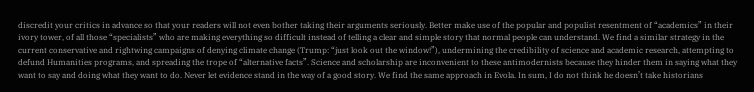discredit your critics in advance so that your readers will not even bother taking their arguments seriously. Better make use of the popular and populist resentment of “academics” in their ivory tower, of all those “specialists” who are making everything so difficult instead of telling a clear and simple story that normal people can understand. We find a similar strategy in the current conservative and rightwing campaigns of denying climate change (Trump: “just look out the window!”), undermining the credibility of science and academic research, attempting to defund Humanities programs, and spreading the trope of “alternative facts”. Science and scholarship are inconvenient to these antimodernists because they hinder them in saying what they want to say and doing what they want to do. Never let evidence stand in the way of a good story. We find the same approach in Evola. In sum, I do not think he doesn’t take historians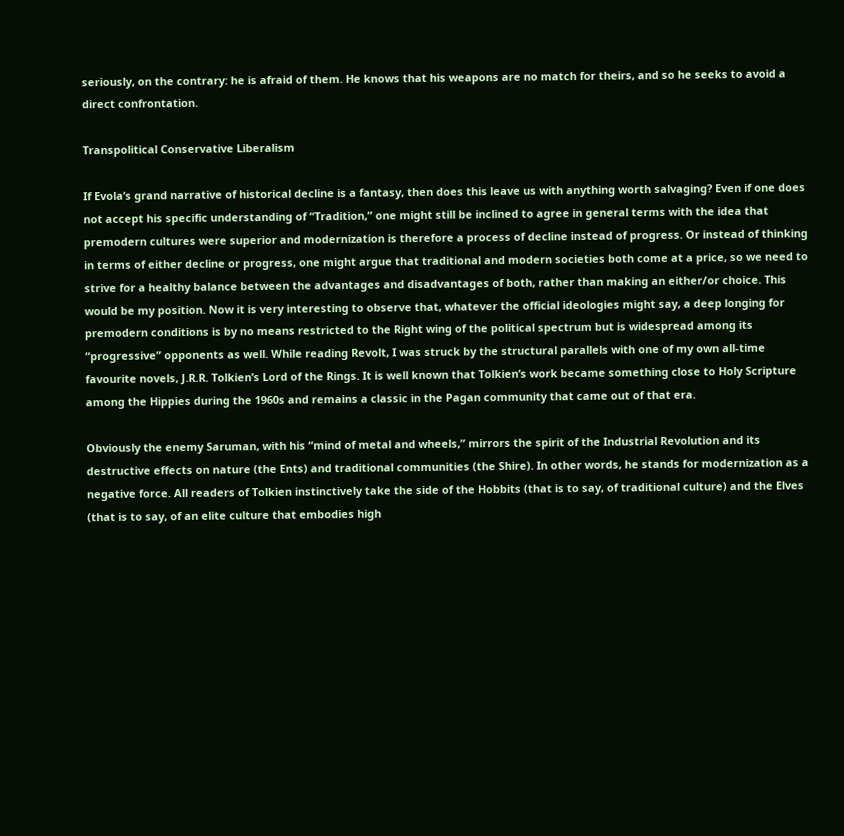seriously, on the contrary: he is afraid of them. He knows that his weapons are no match for theirs, and so he seeks to avoid a direct confrontation.

Transpolitical Conservative Liberalism

If Evola’s grand narrative of historical decline is a fantasy, then does this leave us with anything worth salvaging? Even if one does not accept his specific understanding of “Tradition,” one might still be inclined to agree in general terms with the idea that premodern cultures were superior and modernization is therefore a process of decline instead of progress. Or instead of thinking in terms of either decline or progress, one might argue that traditional and modern societies both come at a price, so we need to strive for a healthy balance between the advantages and disadvantages of both, rather than making an either/or choice. This would be my position. Now it is very interesting to observe that, whatever the official ideologies might say, a deep longing for premodern conditions is by no means restricted to the Right wing of the political spectrum but is widespread among its “progressive” opponents as well. While reading Revolt, I was struck by the structural parallels with one of my own all-time favourite novels, J.R.R. Tolkien’s Lord of the Rings. It is well known that Tolkien’s work became something close to Holy Scripture among the Hippies during the 1960s and remains a classic in the Pagan community that came out of that era.

Obviously the enemy Saruman, with his “mind of metal and wheels,” mirrors the spirit of the Industrial Revolution and its destructive effects on nature (the Ents) and traditional communities (the Shire). In other words, he stands for modernization as a negative force. All readers of Tolkien instinctively take the side of the Hobbits (that is to say, of traditional culture) and the Elves (that is to say, of an elite culture that embodies high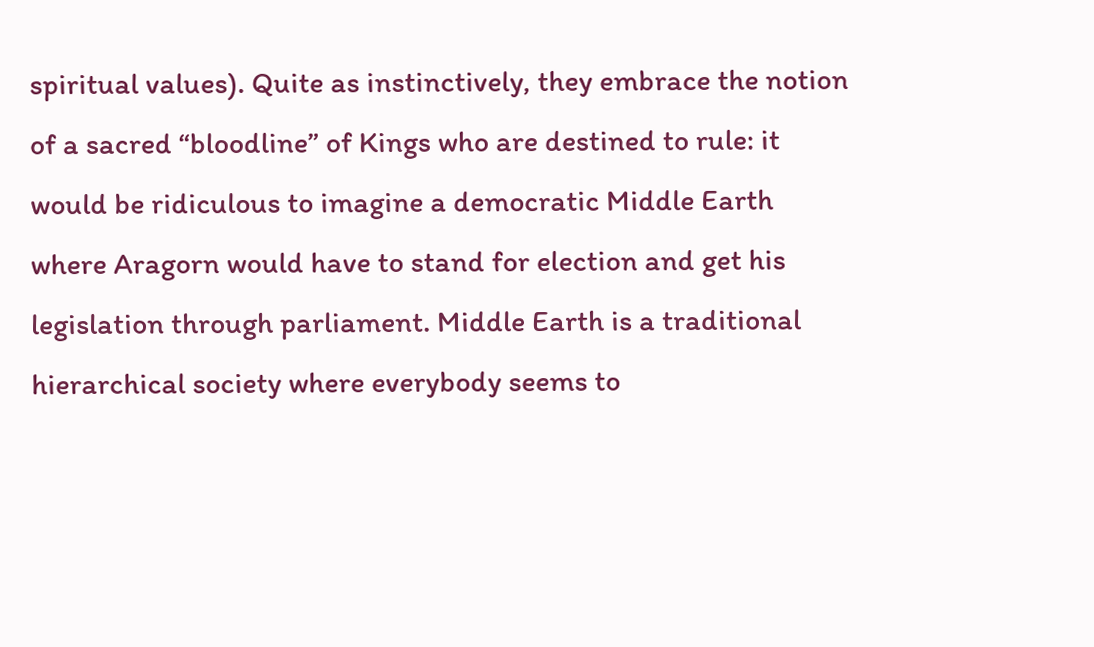spiritual values). Quite as instinctively, they embrace the notion of a sacred “bloodline” of Kings who are destined to rule: it would be ridiculous to imagine a democratic Middle Earth where Aragorn would have to stand for election and get his legislation through parliament. Middle Earth is a traditional hierarchical society where everybody seems to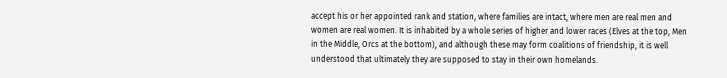accept his or her appointed rank and station, where families are intact, where men are real men and women are real women. It is inhabited by a whole series of higher and lower races (Elves at the top, Men in the Middle, Orcs at the bottom), and although these may form coalitions of friendship, it is well understood that ultimately they are supposed to stay in their own homelands.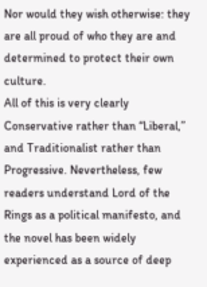Nor would they wish otherwise: they are all proud of who they are and determined to protect their own culture.
All of this is very clearly Conservative rather than “Liberal,” and Traditionalist rather than Progressive. Nevertheless, few readers understand Lord of the Rings as a political manifesto, and the novel has been widely experienced as a source of deep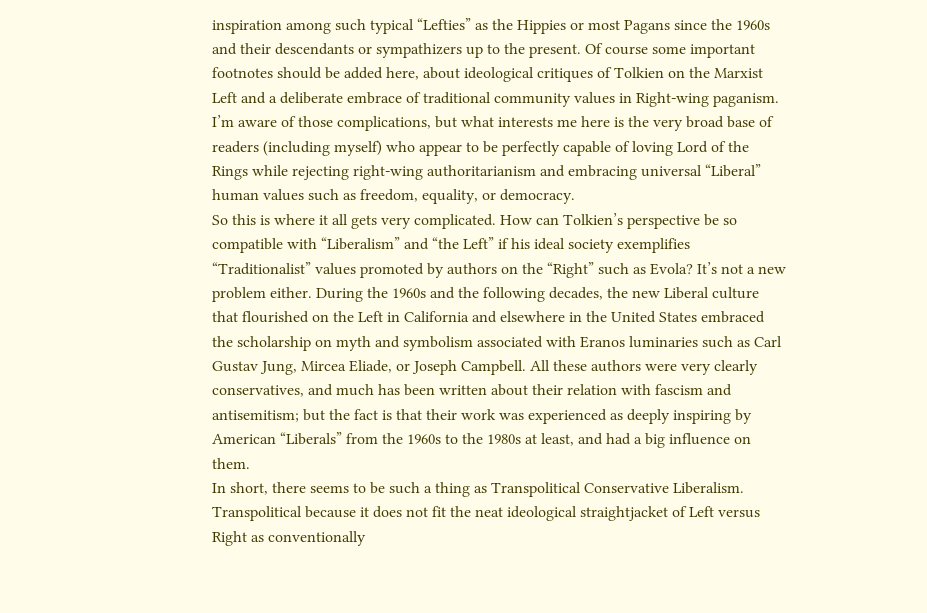inspiration among such typical “Lefties” as the Hippies or most Pagans since the 1960s and their descendants or sympathizers up to the present. Of course some important footnotes should be added here, about ideological critiques of Tolkien on the Marxist Left and a deliberate embrace of traditional community values in Right-wing paganism. I’m aware of those complications, but what interests me here is the very broad base of readers (including myself) who appear to be perfectly capable of loving Lord of the Rings while rejecting right-wing authoritarianism and embracing universal “Liberal” human values such as freedom, equality, or democracy.
So this is where it all gets very complicated. How can Tolkien’s perspective be so compatible with “Liberalism” and “the Left” if his ideal society exemplifies “Traditionalist” values promoted by authors on the “Right” such as Evola? It’s not a new problem either. During the 1960s and the following decades, the new Liberal culture that flourished on the Left in California and elsewhere in the United States embraced the scholarship on myth and symbolism associated with Eranos luminaries such as Carl Gustav Jung, Mircea Eliade, or Joseph Campbell. All these authors were very clearly conservatives, and much has been written about their relation with fascism and antisemitism; but the fact is that their work was experienced as deeply inspiring by American “Liberals” from the 1960s to the 1980s at least, and had a big influence on them.
In short, there seems to be such a thing as Transpolitical Conservative Liberalism. Transpolitical because it does not fit the neat ideological straightjacket of Left versus Right as conventionally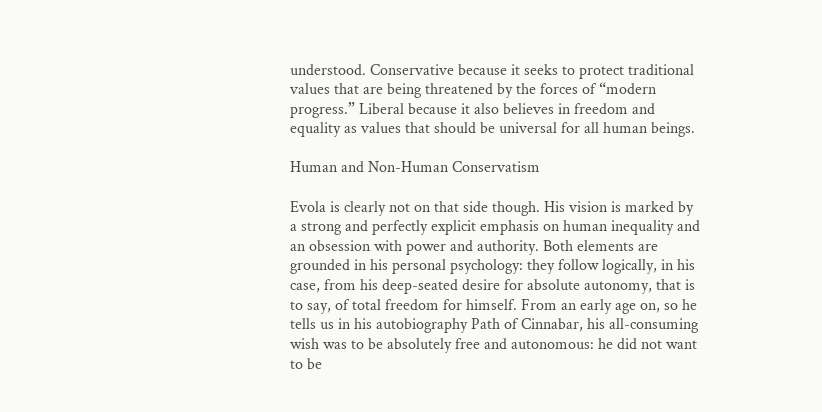understood. Conservative because it seeks to protect traditional values that are being threatened by the forces of “modern progress.” Liberal because it also believes in freedom and equality as values that should be universal for all human beings.

Human and Non-Human Conservatism

Evola is clearly not on that side though. His vision is marked by a strong and perfectly explicit emphasis on human inequality and an obsession with power and authority. Both elements are grounded in his personal psychology: they follow logically, in his case, from his deep-seated desire for absolute autonomy, that is to say, of total freedom for himself. From an early age on, so he tells us in his autobiography Path of Cinnabar, his all-consuming wish was to be absolutely free and autonomous: he did not want to be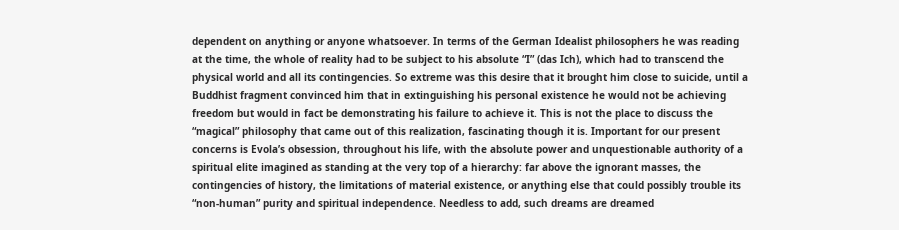dependent on anything or anyone whatsoever. In terms of the German Idealist philosophers he was reading at the time, the whole of reality had to be subject to his absolute “I” (das Ich), which had to transcend the physical world and all its contingencies. So extreme was this desire that it brought him close to suicide, until a Buddhist fragment convinced him that in extinguishing his personal existence he would not be achieving freedom but would in fact be demonstrating his failure to achieve it. This is not the place to discuss the “magical” philosophy that came out of this realization, fascinating though it is. Important for our present concerns is Evola’s obsession, throughout his life, with the absolute power and unquestionable authority of a spiritual elite imagined as standing at the very top of a hierarchy: far above the ignorant masses, the contingencies of history, the limitations of material existence, or anything else that could possibly trouble its “non-human” purity and spiritual independence. Needless to add, such dreams are dreamed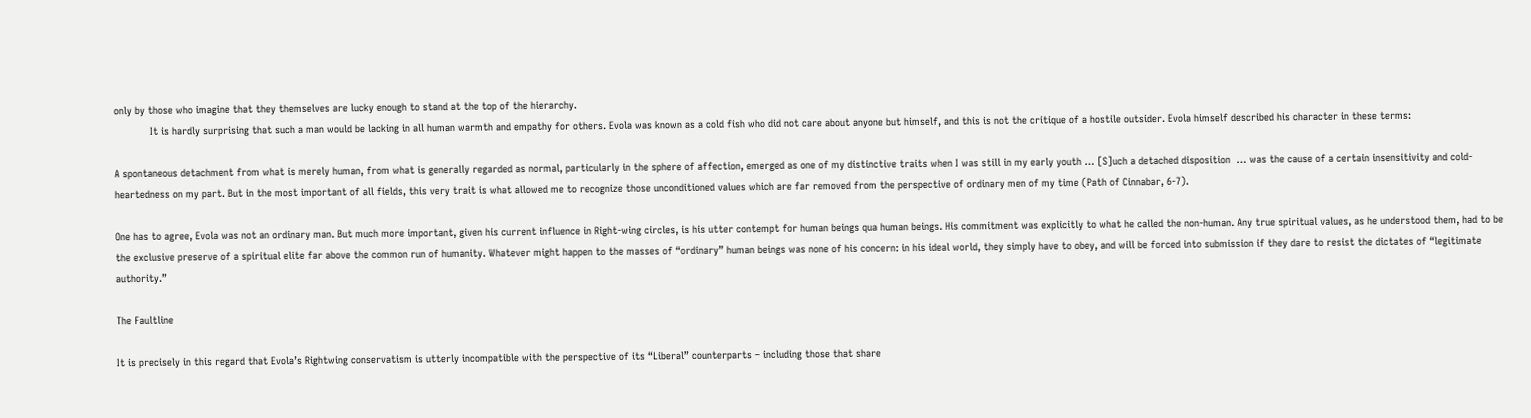only by those who imagine that they themselves are lucky enough to stand at the top of the hierarchy.
            It is hardly surprising that such a man would be lacking in all human warmth and empathy for others. Evola was known as a cold fish who did not care about anyone but himself, and this is not the critique of a hostile outsider. Evola himself described his character in these terms:

A spontaneous detachment from what is merely human, from what is generally regarded as normal, particularly in the sphere of affection, emerged as one of my distinctive traits when I was still in my early youth … [S]uch a detached disposition  … was the cause of a certain insensitivity and cold-heartedness on my part. But in the most important of all fields, this very trait is what allowed me to recognize those unconditioned values which are far removed from the perspective of ordinary men of my time (Path of Cinnabar, 6-7).

One has to agree, Evola was not an ordinary man. But much more important, given his current influence in Right-wing circles, is his utter contempt for human beings qua human beings. His commitment was explicitly to what he called the non-human. Any true spiritual values, as he understood them, had to be the exclusive preserve of a spiritual elite far above the common run of humanity. Whatever might happen to the masses of “ordinary” human beings was none of his concern: in his ideal world, they simply have to obey, and will be forced into submission if they dare to resist the dictates of “legitimate authority.”

The Faultline

It is precisely in this regard that Evola’s Rightwing conservatism is utterly incompatible with the perspective of its “Liberal” counterparts – including those that share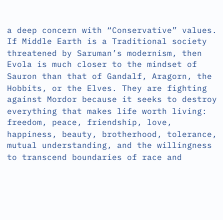a deep concern with “Conservative” values. If Middle Earth is a Traditional society threatened by Saruman’s modernism, then Evola is much closer to the mindset of Sauron than that of Gandalf, Aragorn, the Hobbits, or the Elves. They are fighting against Mordor because it seeks to destroy everything that makes life worth living: freedom, peace, friendship, love, happiness, beauty, brotherhood, tolerance, mutual understanding, and the willingness to transcend boundaries of race and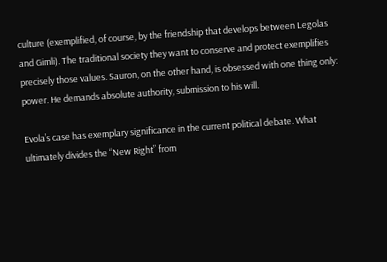culture (exemplified, of course, by the friendship that develops between Legolas and Gimli). The traditional society they want to conserve and protect exemplifies precisely those values. Sauron, on the other hand, is obsessed with one thing only: power. He demands absolute authority, submission to his will.

Evola’s case has exemplary significance in the current political debate. What ultimately divides the “New Right” from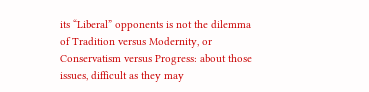its “Liberal” opponents is not the dilemma of Tradition versus Modernity, or Conservatism versus Progress: about those issues, difficult as they may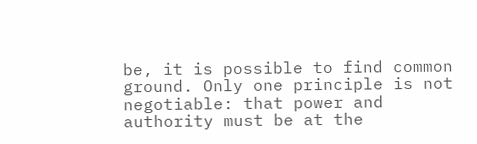be, it is possible to find common ground. Only one principle is not negotiable: that power and authority must be at the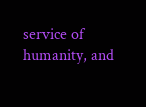service of humanity, and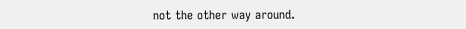not the other way around.